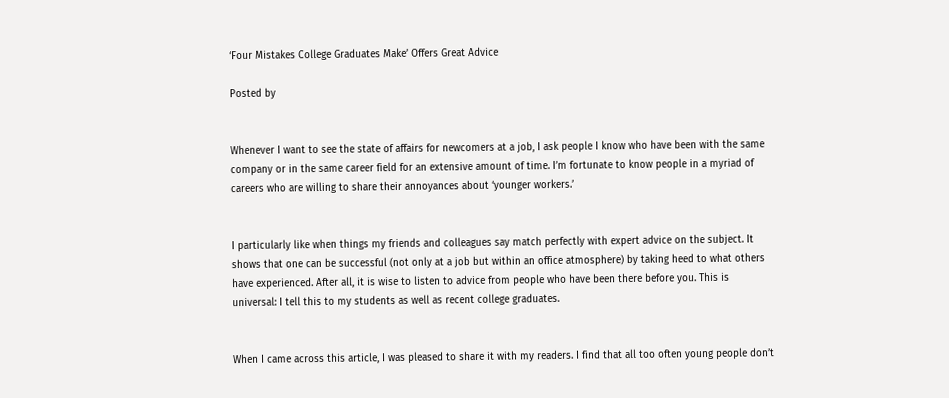‘Four Mistakes College Graduates Make’ Offers Great Advice

Posted by


Whenever I want to see the state of affairs for newcomers at a job, I ask people I know who have been with the same company or in the same career field for an extensive amount of time. I’m fortunate to know people in a myriad of careers who are willing to share their annoyances about ‘younger workers.’


I particularly like when things my friends and colleagues say match perfectly with expert advice on the subject. It shows that one can be successful (not only at a job but within an office atmosphere) by taking heed to what others have experienced. After all, it is wise to listen to advice from people who have been there before you. This is universal: I tell this to my students as well as recent college graduates.


When I came across this article, I was pleased to share it with my readers. I find that all too often young people don’t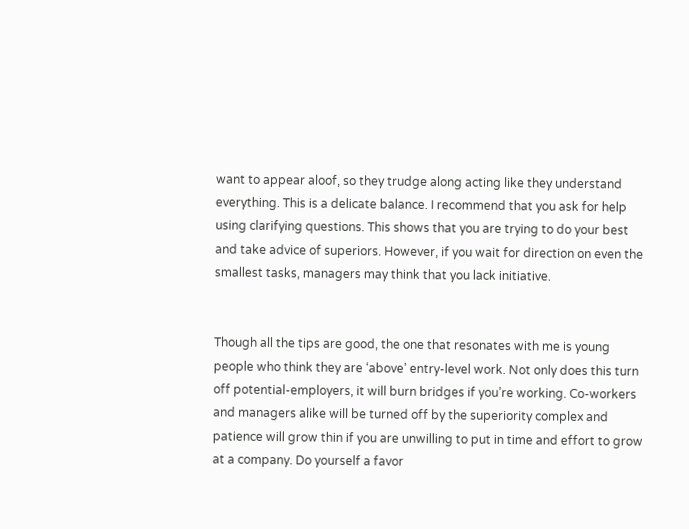want to appear aloof, so they trudge along acting like they understand everything. This is a delicate balance. I recommend that you ask for help using clarifying questions. This shows that you are trying to do your best and take advice of superiors. However, if you wait for direction on even the smallest tasks, managers may think that you lack initiative.


Though all the tips are good, the one that resonates with me is young people who think they are ‘above’ entry-level work. Not only does this turn off potential-employers, it will burn bridges if you’re working. Co-workers and managers alike will be turned off by the superiority complex and patience will grow thin if you are unwilling to put in time and effort to grow at a company. Do yourself a favor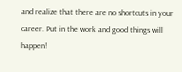and realize that there are no shortcuts in your career. Put in the work and good things will happen!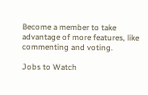Become a member to take advantage of more features, like commenting and voting.

Jobs to Watch